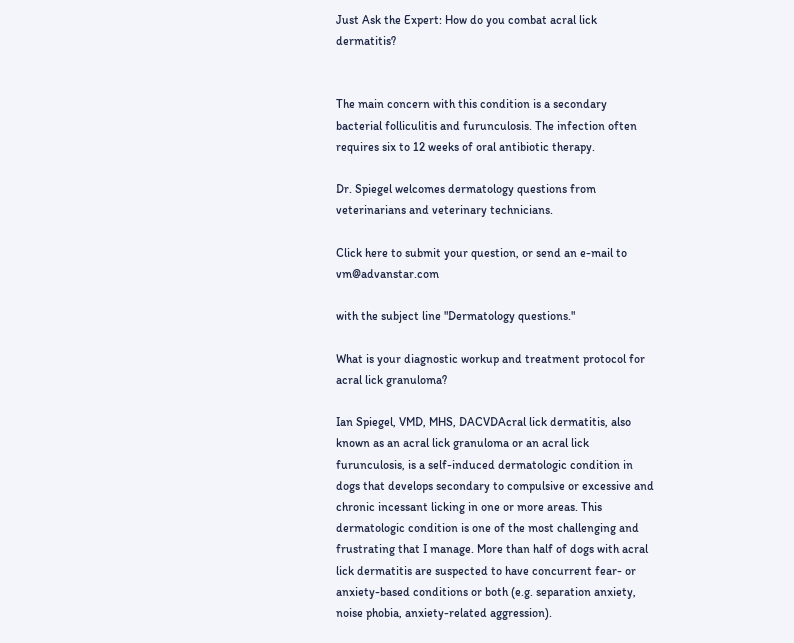Just Ask the Expert: How do you combat acral lick dermatitis?


The main concern with this condition is a secondary bacterial folliculitis and furunculosis. The infection often requires six to 12 weeks of oral antibiotic therapy.

Dr. Spiegel welcomes dermatology questions from veterinarians and veterinary technicians.

Click here to submit your question, or send an e-mail to vm@advanstar.com

with the subject line "Dermatology questions."

What is your diagnostic workup and treatment protocol for acral lick granuloma?

Ian Spiegel, VMD, MHS, DACVDAcral lick dermatitis, also known as an acral lick granuloma or an acral lick furunculosis, is a self-induced dermatologic condition in dogs that develops secondary to compulsive or excessive and chronic incessant licking in one or more areas. This dermatologic condition is one of the most challenging and frustrating that I manage. More than half of dogs with acral lick dermatitis are suspected to have concurrent fear- or anxiety-based conditions or both (e.g. separation anxiety, noise phobia, anxiety-related aggression).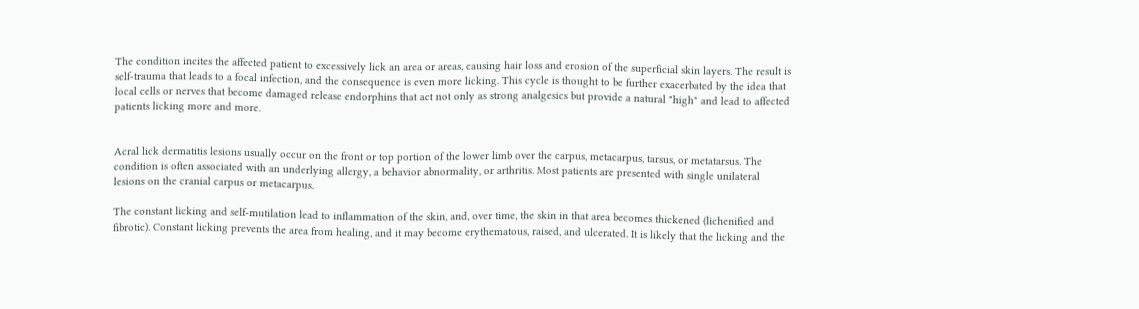The condition incites the affected patient to excessively lick an area or areas, causing hair loss and erosion of the superficial skin layers. The result is self-trauma that leads to a focal infection, and the consequence is even more licking. This cycle is thought to be further exacerbated by the idea that local cells or nerves that become damaged release endorphins that act not only as strong analgesics but provide a natural "high" and lead to affected patients licking more and more.


Acral lick dermatitis lesions usually occur on the front or top portion of the lower limb over the carpus, metacarpus, tarsus, or metatarsus. The condition is often associated with an underlying allergy, a behavior abnormality, or arthritis. Most patients are presented with single unilateral lesions on the cranial carpus or metacarpus.

The constant licking and self-mutilation lead to inflammation of the skin, and, over time, the skin in that area becomes thickened (lichenified and fibrotic). Constant licking prevents the area from healing, and it may become erythematous, raised, and ulcerated. It is likely that the licking and the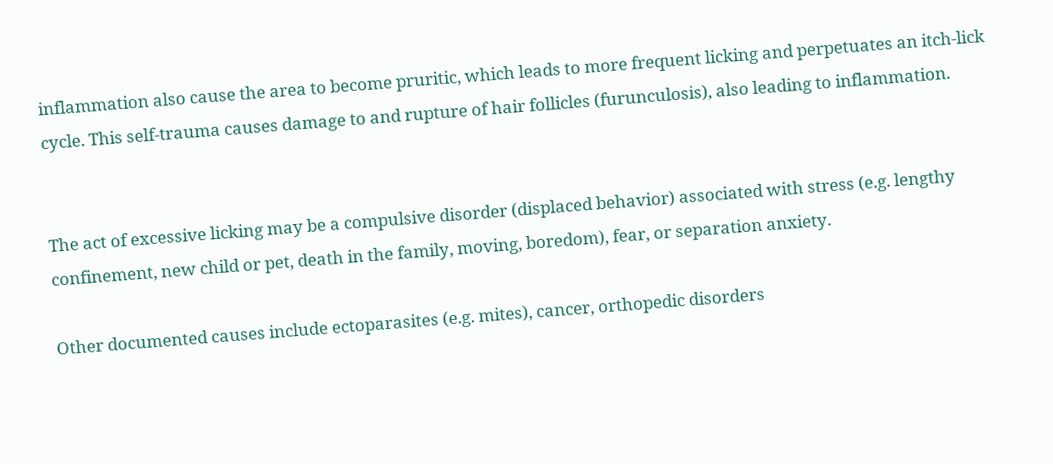inflammation also cause the area to become pruritic, which leads to more frequent licking and perpetuates an itch-lick cycle. This self-trauma causes damage to and rupture of hair follicles (furunculosis), also leading to inflammation.


The act of excessive licking may be a compulsive disorder (displaced behavior) associated with stress (e.g. lengthy confinement, new child or pet, death in the family, moving, boredom), fear, or separation anxiety.

Other documented causes include ectoparasites (e.g. mites), cancer, orthopedic disorders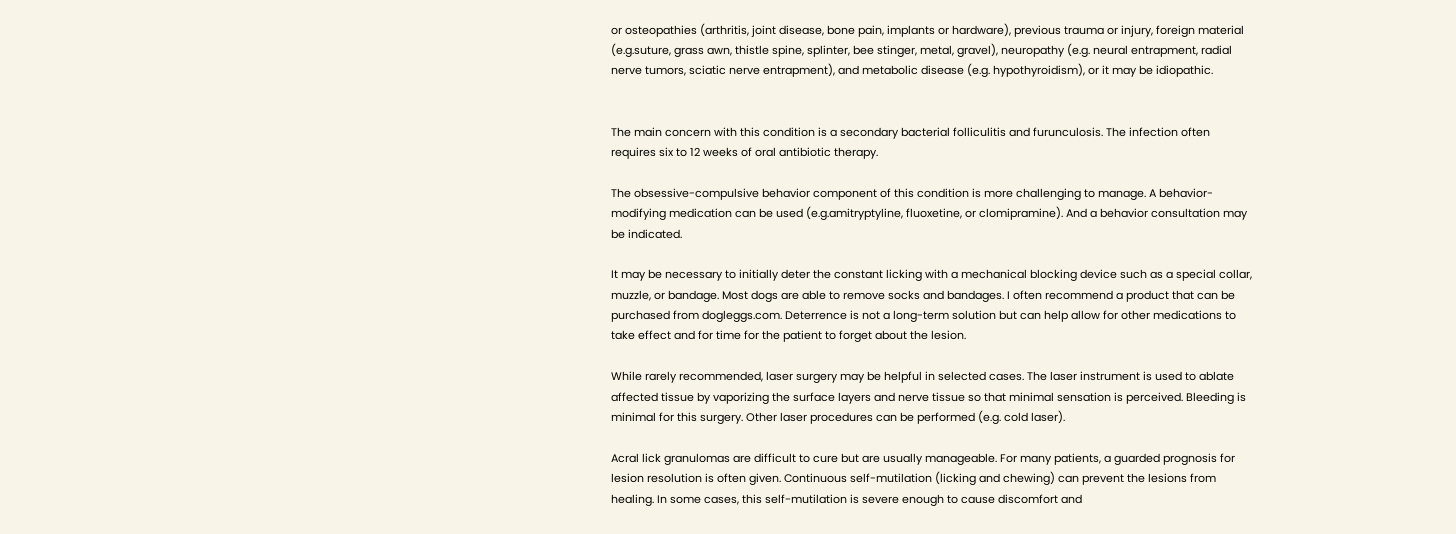or osteopathies (arthritis, joint disease, bone pain, implants or hardware), previous trauma or injury, foreign material (e.g.suture, grass awn, thistle spine, splinter, bee stinger, metal, gravel), neuropathy (e.g. neural entrapment, radial nerve tumors, sciatic nerve entrapment), and metabolic disease (e.g. hypothyroidism), or it may be idiopathic.


The main concern with this condition is a secondary bacterial folliculitis and furunculosis. The infection often requires six to 12 weeks of oral antibiotic therapy.

The obsessive-compulsive behavior component of this condition is more challenging to manage. A behavior-modifying medication can be used (e.g.amitryptyline, fluoxetine, or clomipramine). And a behavior consultation may be indicated.

It may be necessary to initially deter the constant licking with a mechanical blocking device such as a special collar, muzzle, or bandage. Most dogs are able to remove socks and bandages. I often recommend a product that can be purchased from dogleggs.com. Deterrence is not a long-term solution but can help allow for other medications to take effect and for time for the patient to forget about the lesion.

While rarely recommended, laser surgery may be helpful in selected cases. The laser instrument is used to ablate affected tissue by vaporizing the surface layers and nerve tissue so that minimal sensation is perceived. Bleeding is minimal for this surgery. Other laser procedures can be performed (e.g. cold laser).

Acral lick granulomas are difficult to cure but are usually manageable. For many patients, a guarded prognosis for lesion resolution is often given. Continuous self-mutilation (licking and chewing) can prevent the lesions from healing. In some cases, this self-mutilation is severe enough to cause discomfort and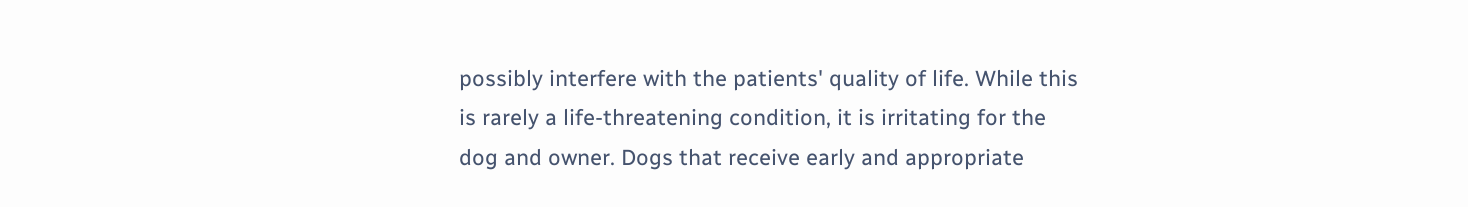possibly interfere with the patients' quality of life. While this is rarely a life-threatening condition, it is irritating for the dog and owner. Dogs that receive early and appropriate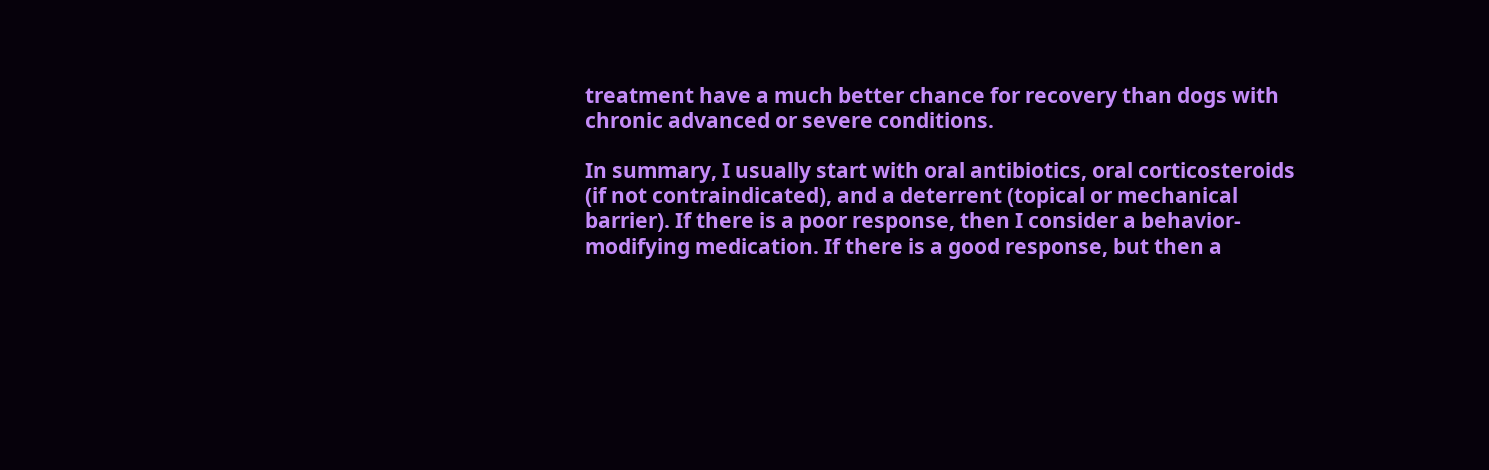treatment have a much better chance for recovery than dogs with chronic advanced or severe conditions.

In summary, I usually start with oral antibiotics, oral corticosteroids (if not contraindicated), and a deterrent (topical or mechanical barrier). If there is a poor response, then I consider a behavior-modifying medication. If there is a good response, but then a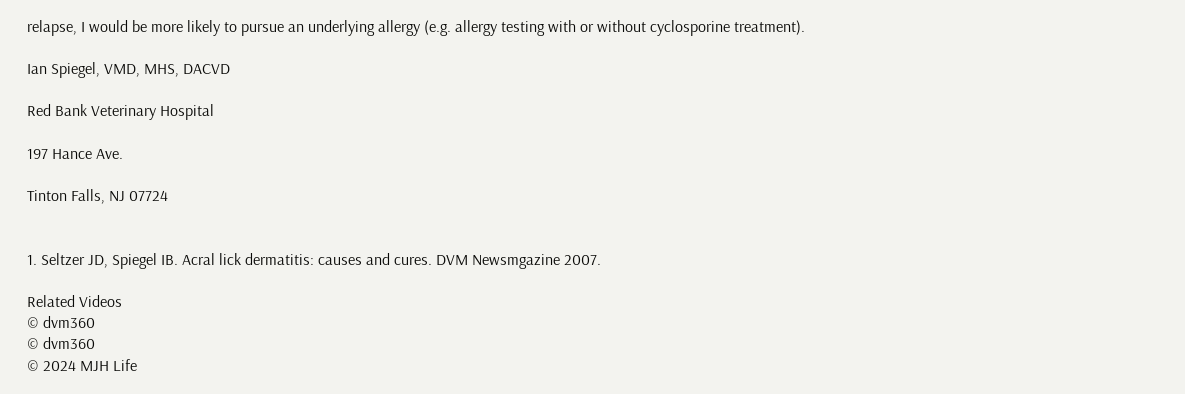relapse, I would be more likely to pursue an underlying allergy (e.g. allergy testing with or without cyclosporine treatment).

Ian Spiegel, VMD, MHS, DACVD

Red Bank Veterinary Hospital

197 Hance Ave.

Tinton Falls, NJ 07724


1. Seltzer JD, Spiegel IB. Acral lick dermatitis: causes and cures. DVM Newsmgazine 2007.

Related Videos
© dvm360
© dvm360
© 2024 MJH Life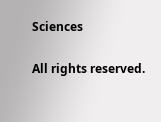Sciences

All rights reserved.